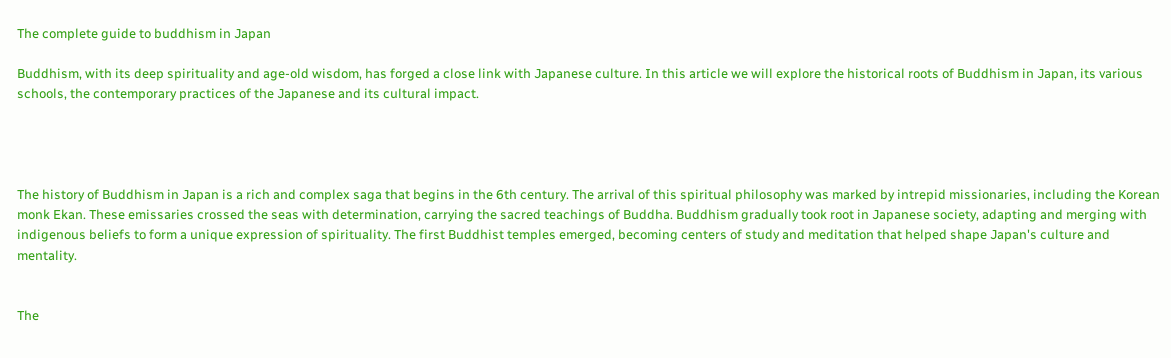The complete guide to buddhism in Japan

Buddhism, with its deep spirituality and age-old wisdom, has forged a close link with Japanese culture. In this article we will explore the historical roots of Buddhism in Japan, its various schools, the contemporary practices of the Japanese and its cultural impact.




The history of Buddhism in Japan is a rich and complex saga that begins in the 6th century. The arrival of this spiritual philosophy was marked by intrepid missionaries, including the Korean monk Ekan. These emissaries crossed the seas with determination, carrying the sacred teachings of Buddha. Buddhism gradually took root in Japanese society, adapting and merging with indigenous beliefs to form a unique expression of spirituality. The first Buddhist temples emerged, becoming centers of study and meditation that helped shape Japan's culture and mentality.


The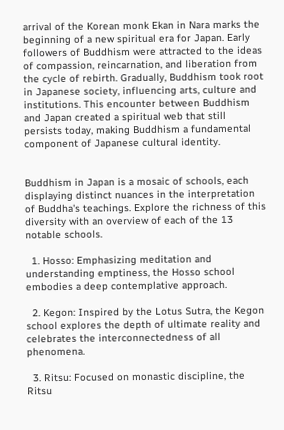arrival of the Korean monk Ekan in Nara marks the beginning of a new spiritual era for Japan. Early followers of Buddhism were attracted to the ideas of compassion, reincarnation, and liberation from the cycle of rebirth. Gradually, Buddhism took root in Japanese society, influencing arts, culture and institutions. This encounter between Buddhism and Japan created a spiritual web that still persists today, making Buddhism a fundamental component of Japanese cultural identity.


Buddhism in Japan is a mosaic of schools, each displaying distinct nuances in the interpretation of Buddha's teachings. Explore the richness of this diversity with an overview of each of the 13 notable schools.

  1. Hosso: Emphasizing meditation and understanding emptiness, the Hosso school embodies a deep contemplative approach.

  2. Kegon: Inspired by the Lotus Sutra, the Kegon school explores the depth of ultimate reality and celebrates the interconnectedness of all phenomena.

  3. Ritsu: Focused on monastic discipline, the Ritsu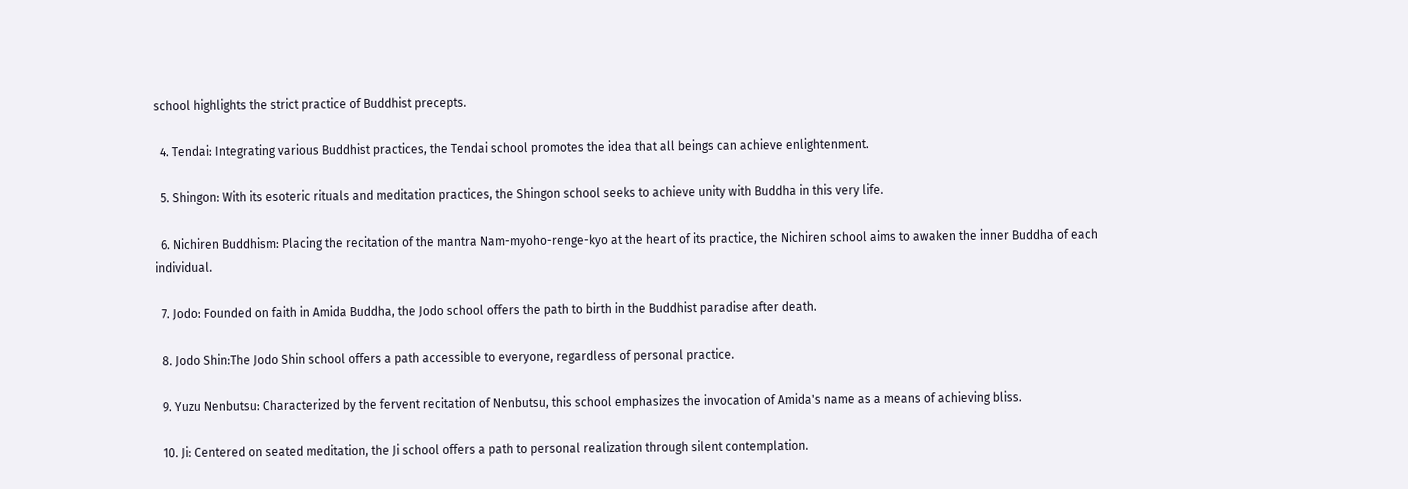school highlights the strict practice of Buddhist precepts.

  4. Tendai: Integrating various Buddhist practices, the Tendai school promotes the idea that all beings can achieve enlightenment.

  5. Shingon: With its esoteric rituals and meditation practices, the Shingon school seeks to achieve unity with Buddha in this very life.

  6. Nichiren Buddhism: Placing the recitation of the mantra Nam-myoho-renge-kyo at the heart of its practice, the Nichiren school aims to awaken the inner Buddha of each individual.

  7. Jodo: Founded on faith in Amida Buddha, the Jodo school offers the path to birth in the Buddhist paradise after death.

  8. Jodo Shin:The Jodo Shin school offers a path accessible to everyone, regardless of personal practice.

  9. Yuzu Nenbutsu: Characterized by the fervent recitation of Nenbutsu, this school emphasizes the invocation of Amida's name as a means of achieving bliss.

  10. Ji: Centered on seated meditation, the Ji school offers a path to personal realization through silent contemplation.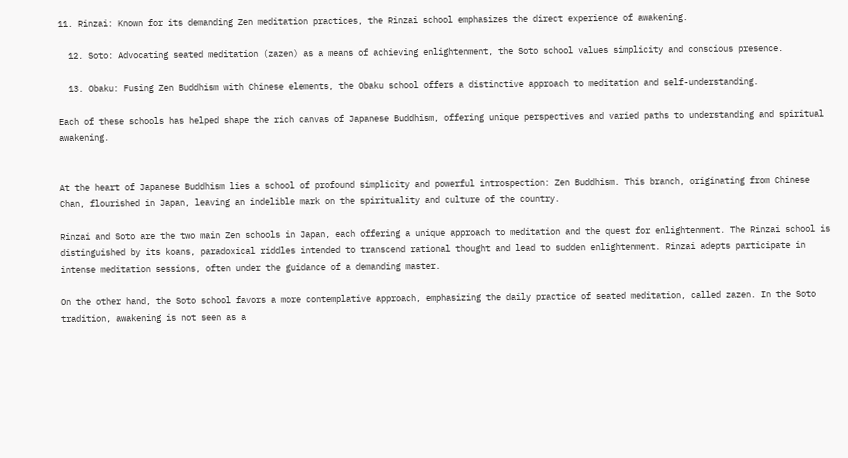11. Rinzai: Known for its demanding Zen meditation practices, the Rinzai school emphasizes the direct experience of awakening.

  12. Soto: Advocating seated meditation (zazen) as a means of achieving enlightenment, the Soto school values simplicity and conscious presence.

  13. Obaku: Fusing Zen Buddhism with Chinese elements, the Obaku school offers a distinctive approach to meditation and self-understanding.

Each of these schools has helped shape the rich canvas of Japanese Buddhism, offering unique perspectives and varied paths to understanding and spiritual awakening.


At the heart of Japanese Buddhism lies a school of profound simplicity and powerful introspection: Zen Buddhism. This branch, originating from Chinese Chan, flourished in Japan, leaving an indelible mark on the spirituality and culture of the country.

Rinzai and Soto are the two main Zen schools in Japan, each offering a unique approach to meditation and the quest for enlightenment. The Rinzai school is distinguished by its koans, paradoxical riddles intended to transcend rational thought and lead to sudden enlightenment. Rinzai adepts participate in intense meditation sessions, often under the guidance of a demanding master.

On the other hand, the Soto school favors a more contemplative approach, emphasizing the daily practice of seated meditation, called zazen. In the Soto tradition, awakening is not seen as a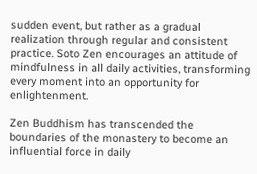sudden event, but rather as a gradual realization through regular and consistent practice. Soto Zen encourages an attitude of mindfulness in all daily activities, transforming every moment into an opportunity for enlightenment.

Zen Buddhism has transcended the boundaries of the monastery to become an influential force in daily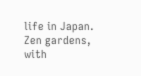life in Japan. Zen gardens, with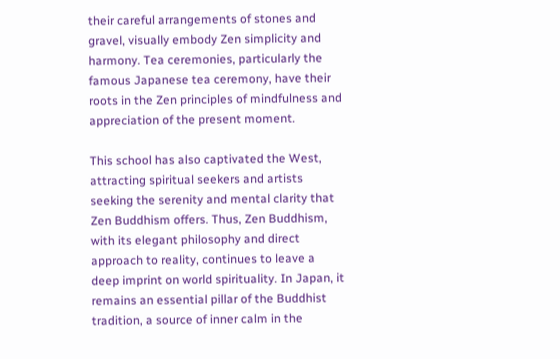their careful arrangements of stones and gravel, visually embody Zen simplicity and harmony. Tea ceremonies, particularly the famous Japanese tea ceremony, have their roots in the Zen principles of mindfulness and appreciation of the present moment.

This school has also captivated the West, attracting spiritual seekers and artists seeking the serenity and mental clarity that Zen Buddhism offers. Thus, Zen Buddhism, with its elegant philosophy and direct approach to reality, continues to leave a deep imprint on world spirituality. In Japan, it remains an essential pillar of the Buddhist tradition, a source of inner calm in the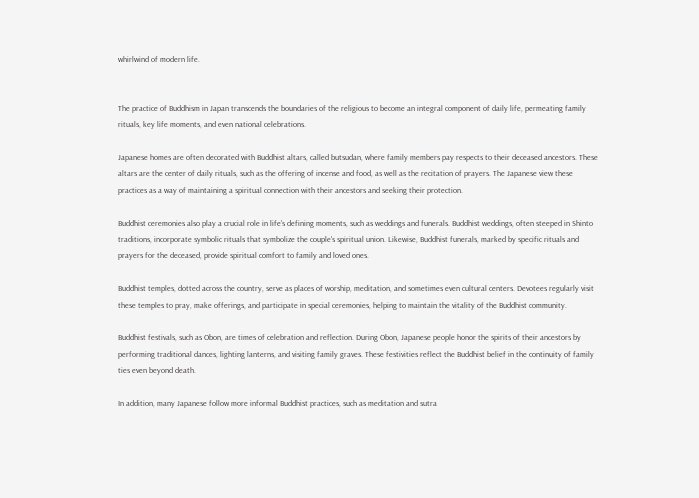whirlwind of modern life.


The practice of Buddhism in Japan transcends the boundaries of the religious to become an integral component of daily life, permeating family rituals, key life moments, and even national celebrations.

Japanese homes are often decorated with Buddhist altars, called butsudan, where family members pay respects to their deceased ancestors. These altars are the center of daily rituals, such as the offering of incense and food, as well as the recitation of prayers. The Japanese view these practices as a way of maintaining a spiritual connection with their ancestors and seeking their protection.

Buddhist ceremonies also play a crucial role in life's defining moments, such as weddings and funerals. Buddhist weddings, often steeped in Shinto traditions, incorporate symbolic rituals that symbolize the couple's spiritual union. Likewise, Buddhist funerals, marked by specific rituals and prayers for the deceased, provide spiritual comfort to family and loved ones.

Buddhist temples, dotted across the country, serve as places of worship, meditation, and sometimes even cultural centers. Devotees regularly visit these temples to pray, make offerings, and participate in special ceremonies, helping to maintain the vitality of the Buddhist community.

Buddhist festivals, such as Obon, are times of celebration and reflection. During Obon, Japanese people honor the spirits of their ancestors by performing traditional dances, lighting lanterns, and visiting family graves. These festivities reflect the Buddhist belief in the continuity of family ties even beyond death.

In addition, many Japanese follow more informal Buddhist practices, such as meditation and sutra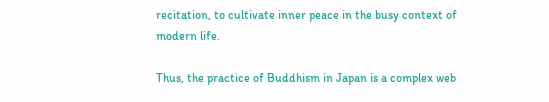recitation, to cultivate inner peace in the busy context of modern life.

Thus, the practice of Buddhism in Japan is a complex web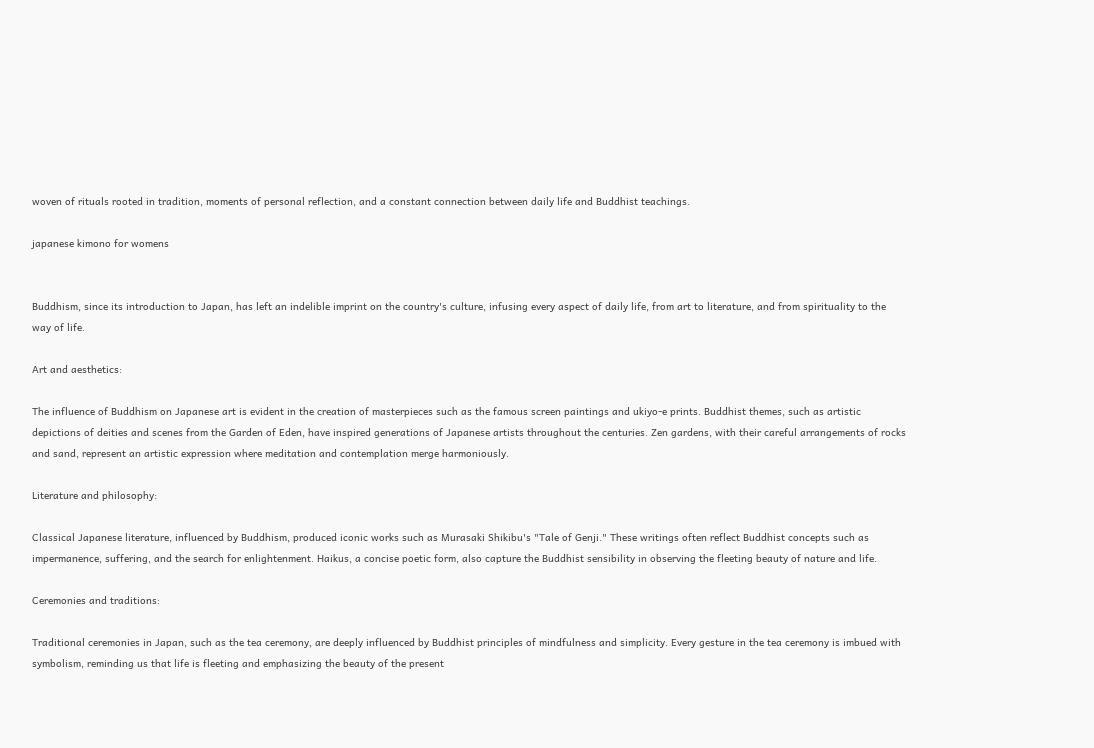woven of rituals rooted in tradition, moments of personal reflection, and a constant connection between daily life and Buddhist teachings.

japanese kimono for womens


Buddhism, since its introduction to Japan, has left an indelible imprint on the country's culture, infusing every aspect of daily life, from art to literature, and from spirituality to the way of life.

Art and aesthetics:

The influence of Buddhism on Japanese art is evident in the creation of masterpieces such as the famous screen paintings and ukiyo-e prints. Buddhist themes, such as artistic depictions of deities and scenes from the Garden of Eden, have inspired generations of Japanese artists throughout the centuries. Zen gardens, with their careful arrangements of rocks and sand, represent an artistic expression where meditation and contemplation merge harmoniously.

Literature and philosophy:

Classical Japanese literature, influenced by Buddhism, produced iconic works such as Murasaki Shikibu's "Tale of Genji." These writings often reflect Buddhist concepts such as impermanence, suffering, and the search for enlightenment. Haikus, a concise poetic form, also capture the Buddhist sensibility in observing the fleeting beauty of nature and life.

Ceremonies and traditions:

Traditional ceremonies in Japan, such as the tea ceremony, are deeply influenced by Buddhist principles of mindfulness and simplicity. Every gesture in the tea ceremony is imbued with symbolism, reminding us that life is fleeting and emphasizing the beauty of the present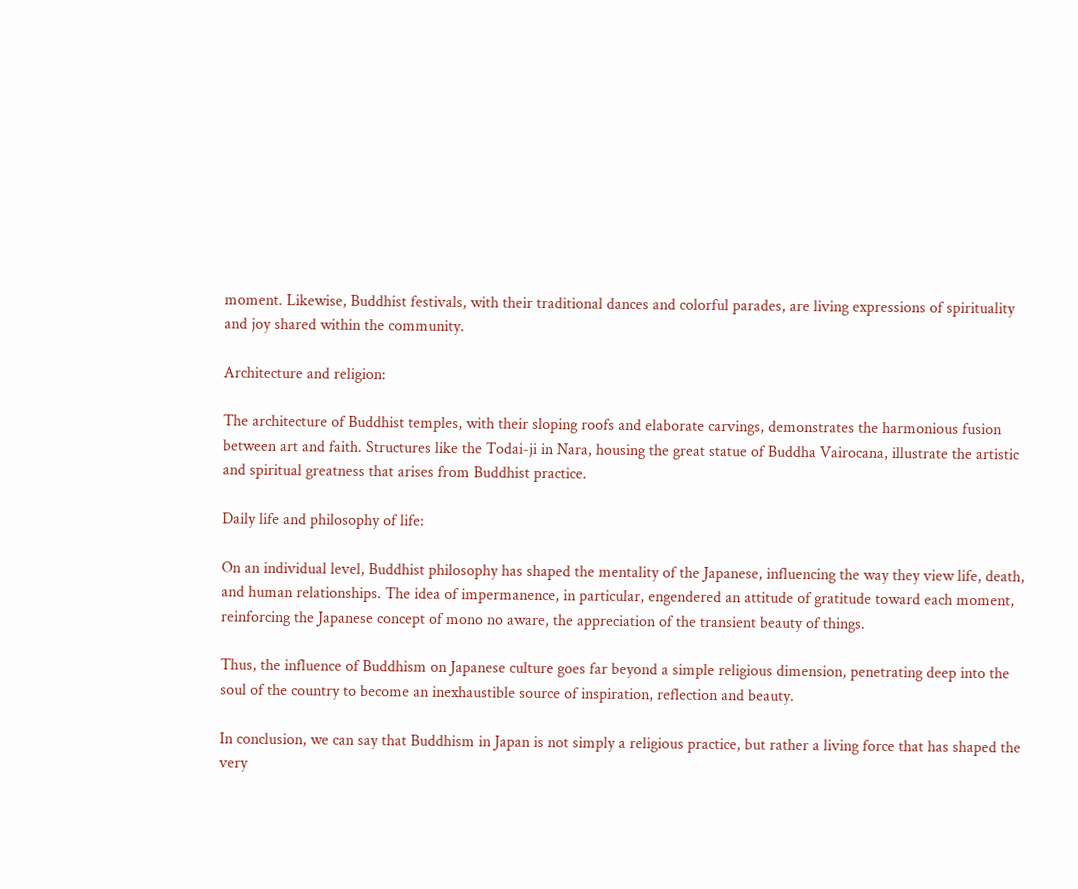moment. Likewise, Buddhist festivals, with their traditional dances and colorful parades, are living expressions of spirituality and joy shared within the community.

Architecture and religion:

The architecture of Buddhist temples, with their sloping roofs and elaborate carvings, demonstrates the harmonious fusion between art and faith. Structures like the Todai-ji in Nara, housing the great statue of Buddha Vairocana, illustrate the artistic and spiritual greatness that arises from Buddhist practice.

Daily life and philosophy of life:

On an individual level, Buddhist philosophy has shaped the mentality of the Japanese, influencing the way they view life, death, and human relationships. The idea of impermanence, in particular, engendered an attitude of gratitude toward each moment, reinforcing the Japanese concept of mono no aware, the appreciation of the transient beauty of things.

Thus, the influence of Buddhism on Japanese culture goes far beyond a simple religious dimension, penetrating deep into the soul of the country to become an inexhaustible source of inspiration, reflection and beauty.

In conclusion, we can say that Buddhism in Japan is not simply a religious practice, but rather a living force that has shaped the very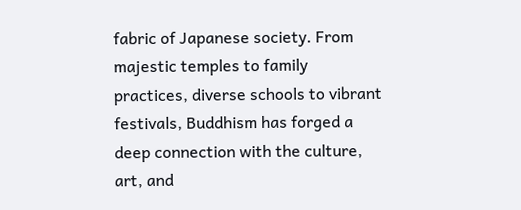fabric of Japanese society. From majestic temples to family practices, diverse schools to vibrant festivals, Buddhism has forged a deep connection with the culture, art, and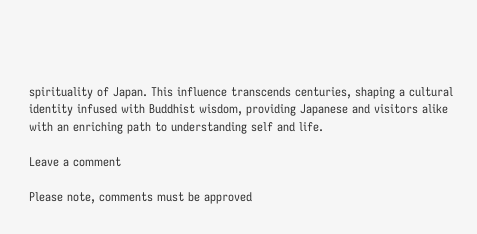spirituality of Japan. This influence transcends centuries, shaping a cultural identity infused with Buddhist wisdom, providing Japanese and visitors alike with an enriching path to understanding self and life.

Leave a comment

Please note, comments must be approved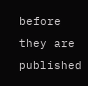before they are published